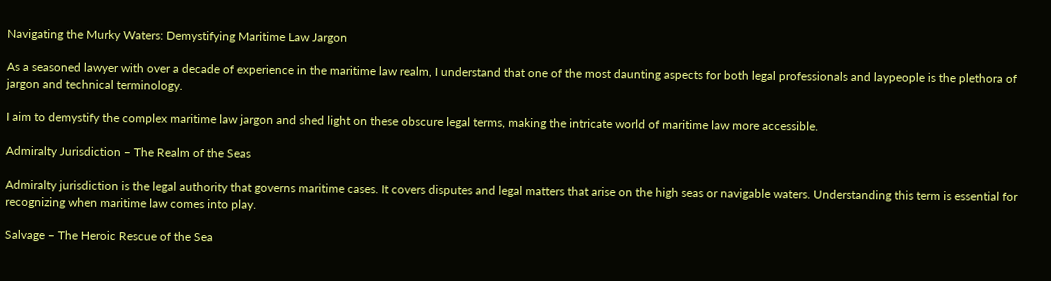Navigating the Murky Waters: Demystifying Maritime Law Jargon

As a seasoned lawyer with over a decade of experience in the maritime law realm, I understand that one of the most daunting aspects for both legal professionals and laypeople is the plethora of jargon and technical terminology.

I aim to demystify the complex maritime law jargon and shed light on these obscure legal terms, making the intricate world of maritime law more accessible.

Admiralty Jurisdiction – The Realm of the Seas

Admiralty jurisdiction is the legal authority that governs maritime cases. It covers disputes and legal matters that arise on the high seas or navigable waters. Understanding this term is essential for recognizing when maritime law comes into play.

Salvage – The Heroic Rescue of the Sea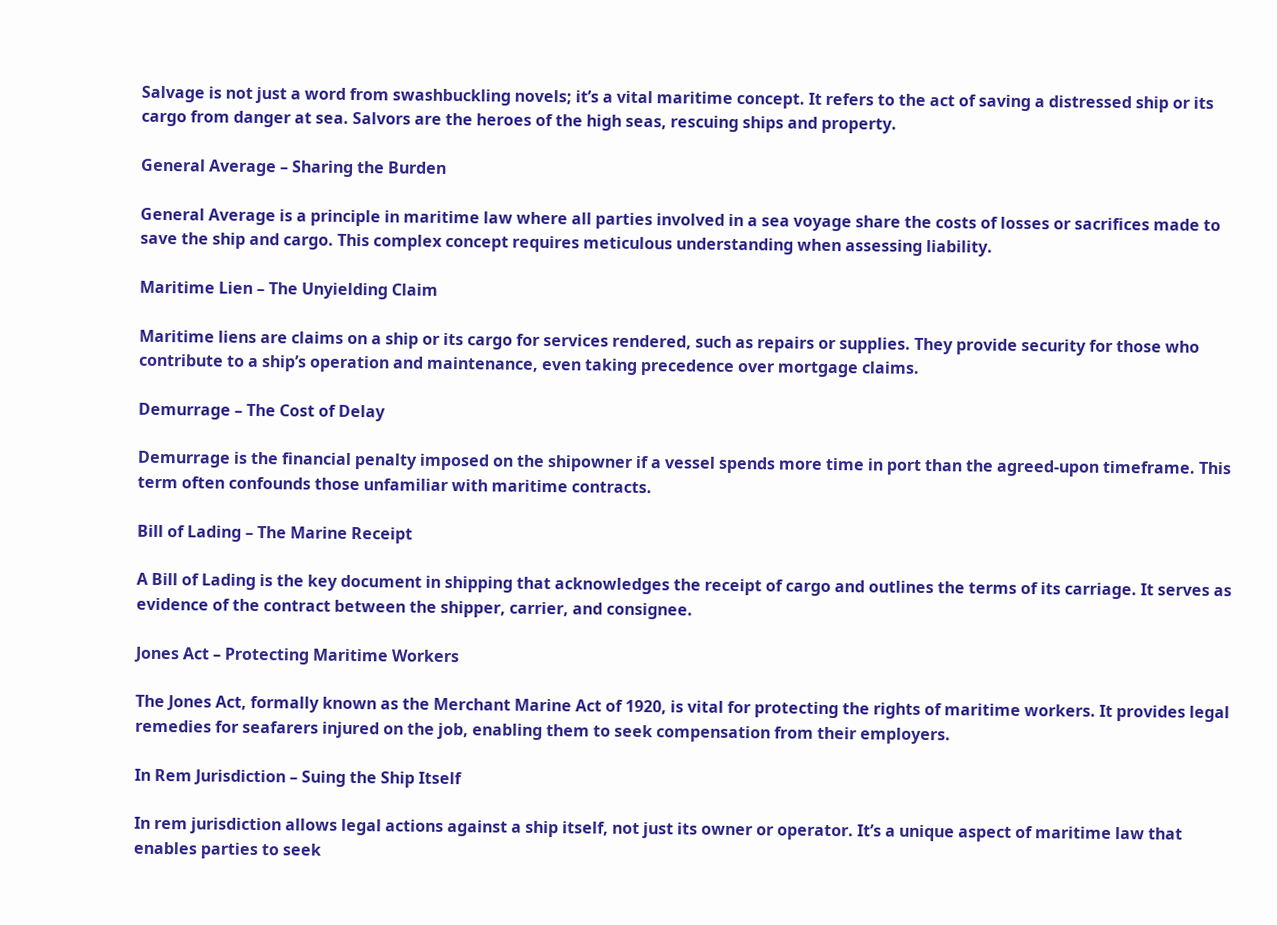Salvage is not just a word from swashbuckling novels; it’s a vital maritime concept. It refers to the act of saving a distressed ship or its cargo from danger at sea. Salvors are the heroes of the high seas, rescuing ships and property.

General Average – Sharing the Burden

General Average is a principle in maritime law where all parties involved in a sea voyage share the costs of losses or sacrifices made to save the ship and cargo. This complex concept requires meticulous understanding when assessing liability.

Maritime Lien – The Unyielding Claim

Maritime liens are claims on a ship or its cargo for services rendered, such as repairs or supplies. They provide security for those who contribute to a ship’s operation and maintenance, even taking precedence over mortgage claims.

Demurrage – The Cost of Delay

Demurrage is the financial penalty imposed on the shipowner if a vessel spends more time in port than the agreed-upon timeframe. This term often confounds those unfamiliar with maritime contracts.

Bill of Lading – The Marine Receipt

A Bill of Lading is the key document in shipping that acknowledges the receipt of cargo and outlines the terms of its carriage. It serves as evidence of the contract between the shipper, carrier, and consignee.

Jones Act – Protecting Maritime Workers

The Jones Act, formally known as the Merchant Marine Act of 1920, is vital for protecting the rights of maritime workers. It provides legal remedies for seafarers injured on the job, enabling them to seek compensation from their employers.

In Rem Jurisdiction – Suing the Ship Itself

In rem jurisdiction allows legal actions against a ship itself, not just its owner or operator. It’s a unique aspect of maritime law that enables parties to seek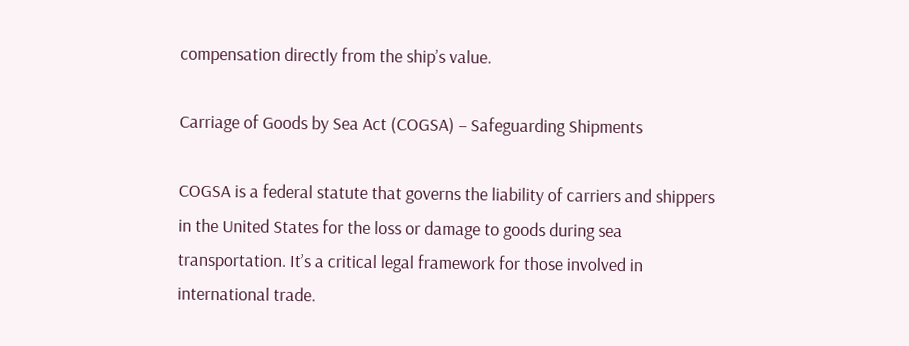compensation directly from the ship’s value.

Carriage of Goods by Sea Act (COGSA) – Safeguarding Shipments

COGSA is a federal statute that governs the liability of carriers and shippers in the United States for the loss or damage to goods during sea transportation. It’s a critical legal framework for those involved in international trade.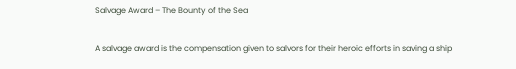Salvage Award – The Bounty of the Sea

A salvage award is the compensation given to salvors for their heroic efforts in saving a ship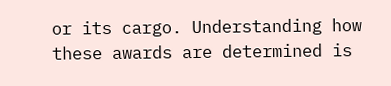or its cargo. Understanding how these awards are determined is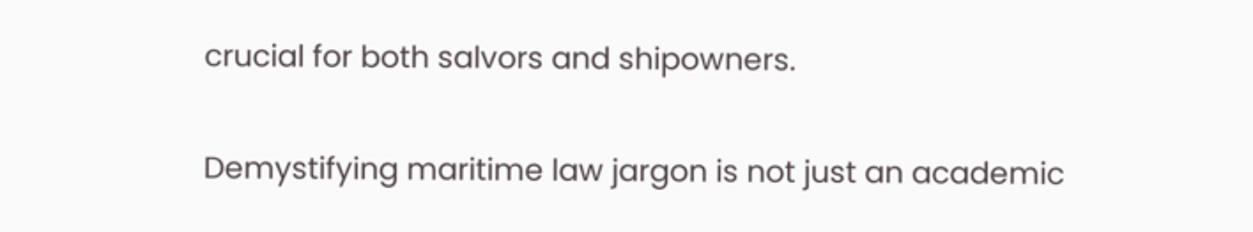crucial for both salvors and shipowners.

Demystifying maritime law jargon is not just an academic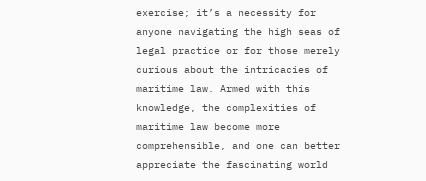exercise; it’s a necessity for anyone navigating the high seas of legal practice or for those merely curious about the intricacies of maritime law. Armed with this knowledge, the complexities of maritime law become more comprehensible, and one can better appreciate the fascinating world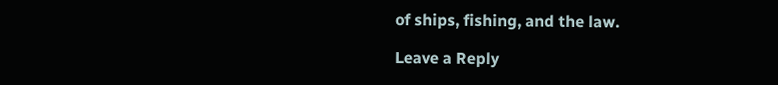of ships, fishing, and the law.

Leave a Reply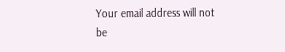Your email address will not be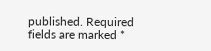published. Required fields are marked *